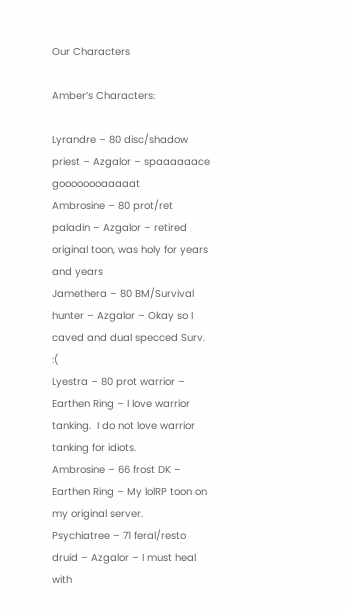Our Characters

Amber’s Characters:

Lyrandre – 80 disc/shadow priest – Azgalor – spaaaaaace goooooooaaaaat
Ambrosine – 80 prot/ret paladin – Azgalor – retired original toon, was holy for years and years
Jamethera – 80 BM/Survival  hunter – Azgalor – Okay so I caved and dual specced Surv.  :(
Lyestra – 80 prot warrior – Earthen Ring – I love warrior tanking.  I do not love warrior tanking for idiots.
Ambrosine – 66 frost DK – Earthen Ring – My lolRP toon on my original server.
Psychiatree – 71 feral/resto druid – Azgalor – I must heal with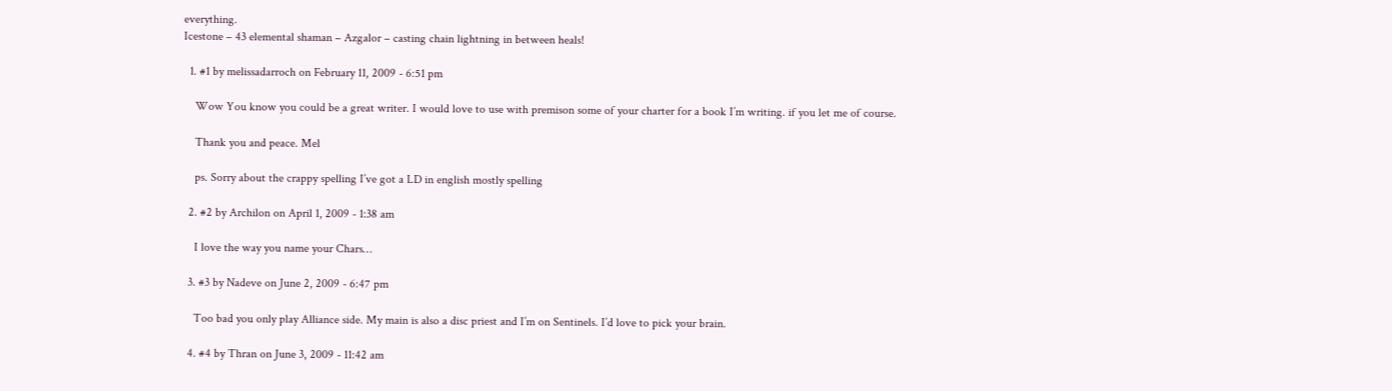everything.
Icestone – 43 elemental shaman – Azgalor – casting chain lightning in between heals!

  1. #1 by melissadarroch on February 11, 2009 - 6:51 pm

    Wow You know you could be a great writer. I would love to use with premison some of your charter for a book I’m writing. if you let me of course.

    Thank you and peace. Mel

    ps. Sorry about the crappy spelling I’ve got a LD in english mostly spelling

  2. #2 by Archilon on April 1, 2009 - 1:38 am

    I love the way you name your Chars…

  3. #3 by Nadeve on June 2, 2009 - 6:47 pm

    Too bad you only play Alliance side. My main is also a disc priest and I’m on Sentinels. I’d love to pick your brain.

  4. #4 by Thran on June 3, 2009 - 11:42 am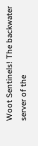Woot Sentinels! The backwater server of the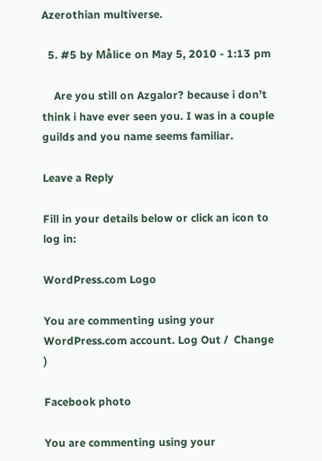Azerothian multiverse.

  5. #5 by Målice on May 5, 2010 - 1:13 pm

    Are you still on Azgalor? because i don’t think i have ever seen you. I was in a couple guilds and you name seems familiar.

Leave a Reply

Fill in your details below or click an icon to log in:

WordPress.com Logo

You are commenting using your WordPress.com account. Log Out /  Change )

Facebook photo

You are commenting using your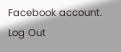Facebook account. Log Out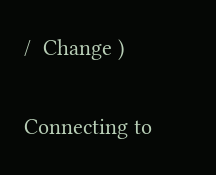/  Change )

Connecting to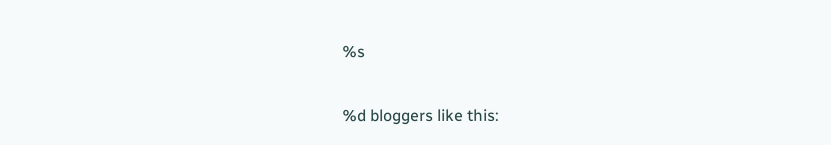%s

%d bloggers like this: